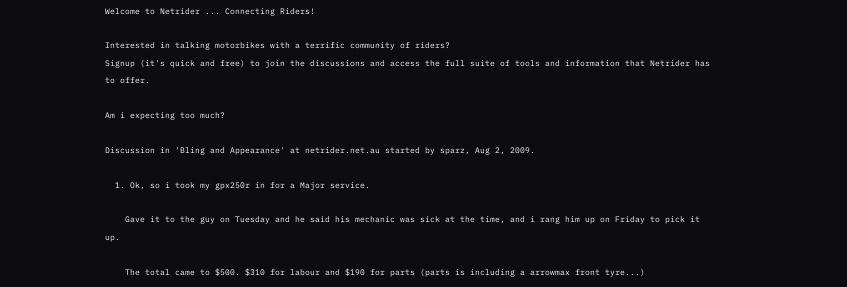Welcome to Netrider ... Connecting Riders!

Interested in talking motorbikes with a terrific community of riders?
Signup (it's quick and free) to join the discussions and access the full suite of tools and information that Netrider has to offer.

Am i expecting too much?

Discussion in 'Bling and Appearance' at netrider.net.au started by sparz, Aug 2, 2009.

  1. Ok, so i took my gpx250r in for a Major service.

    Gave it to the guy on Tuesday and he said his mechanic was sick at the time, and i rang him up on Friday to pick it up.

    The total came to $500. $310 for labour and $190 for parts (parts is including a arrowmax front tyre...)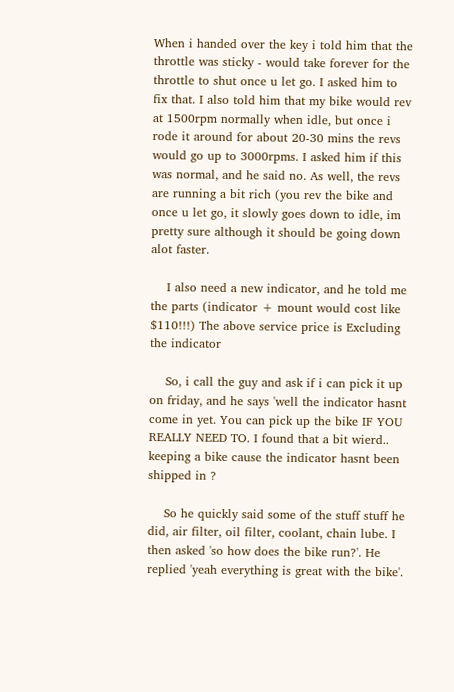When i handed over the key i told him that the throttle was sticky - would take forever for the throttle to shut once u let go. I asked him to fix that. I also told him that my bike would rev at 1500rpm normally when idle, but once i rode it around for about 20-30 mins the revs would go up to 3000rpms. I asked him if this was normal, and he said no. As well, the revs are running a bit rich (you rev the bike and once u let go, it slowly goes down to idle, im pretty sure although it should be going down alot faster.

    I also need a new indicator, and he told me the parts (indicator + mount would cost like $110!!!) The above service price is Excluding the indicator

    So, i call the guy and ask if i can pick it up on friday, and he says 'well the indicator hasnt come in yet. You can pick up the bike IF YOU REALLY NEED TO. I found that a bit wierd.. keeping a bike cause the indicator hasnt been shipped in ?

    So he quickly said some of the stuff stuff he did, air filter, oil filter, coolant, chain lube. I then asked 'so how does the bike run?'. He replied 'yeah everything is great with the bike'.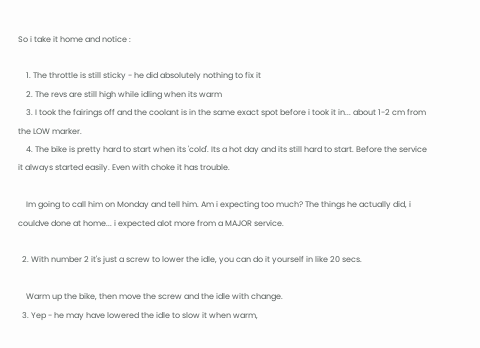So i take it home and notice :

    1. The throttle is still sticky - he did absolutely nothing to fix it
    2. The revs are still high while idling when its warm
    3. I took the fairings off and the coolant is in the same exact spot before i took it in... about 1-2 cm from the LOW marker.
    4. The bike is pretty hard to start when its 'cold'. Its a hot day and its still hard to start. Before the service it always started easily. Even with choke it has trouble.

    Im going to call him on Monday and tell him. Am i expecting too much? The things he actually did, i couldve done at home... i expected alot more from a MAJOR service.

  2. With number 2 it's just a screw to lower the idle, you can do it yourself in like 20 secs.

    Warm up the bike, then move the screw and the idle with change.
  3. Yep - he may have lowered the idle to slow it when warm,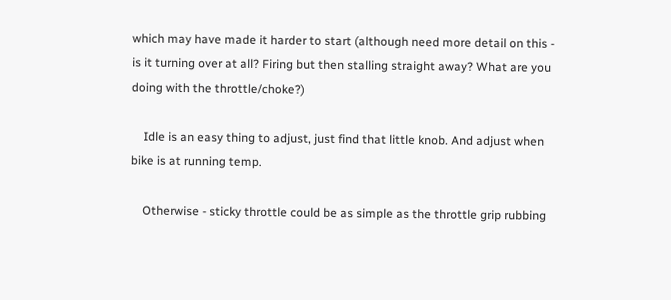which may have made it harder to start (although need more detail on this - is it turning over at all? Firing but then stalling straight away? What are you doing with the throttle/choke?)

    Idle is an easy thing to adjust, just find that little knob. And adjust when bike is at running temp.

    Otherwise - sticky throttle could be as simple as the throttle grip rubbing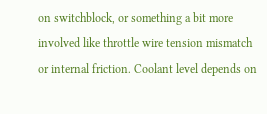on switchblock, or something a bit more involved like throttle wire tension mismatch or internal friction. Coolant level depends on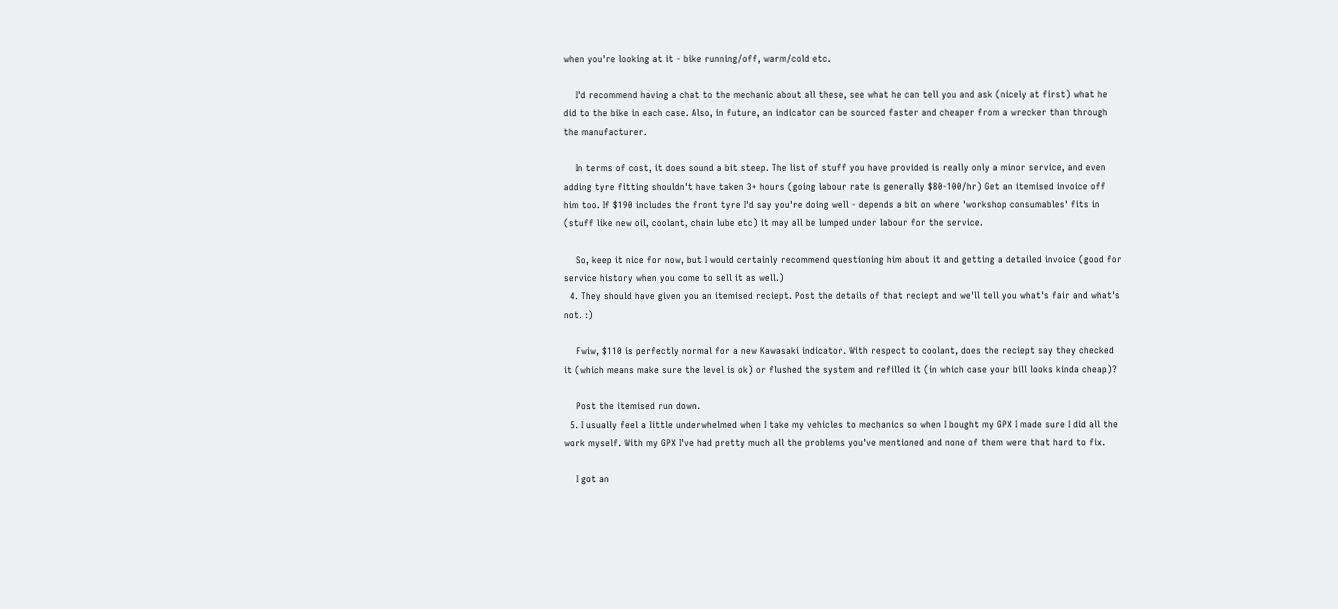when you're looking at it - bike running/off, warm/cold etc.

    I'd recommend having a chat to the mechanic about all these, see what he can tell you and ask (nicely at first) what he did to the bike in each case. Also, in future, an indicator can be sourced faster and cheaper from a wrecker than through the manufacturer.

    In terms of cost, it does sound a bit steep. The list of stuff you have provided is really only a minor service, and even adding tyre fitting shouldn't have taken 3+ hours (going labour rate is generally $80-100/hr) Get an itemised invoice off him too. If $190 includes the front tyre I'd say you're doing well - depends a bit on where 'workshop consumables' fits in (stuff like new oil, coolant, chain lube etc) it may all be lumped under labour for the service.

    So, keep it nice for now, but I would certainly recommend questioning him about it and getting a detailed invoice (good for service history when you come to sell it as well.)
  4. They should have given you an itemised reciept. Post the details of that reciept and we'll tell you what's fair and what's not. :)

    Fwiw, $110 is perfectly normal for a new Kawasaki indicator. With respect to coolant, does the reciept say they checked it (which means make sure the level is ok) or flushed the system and refilled it (in which case your bill looks kinda cheap)?

    Post the itemised run down.
  5. I usually feel a little underwhelmed when I take my vehicles to mechanics so when I bought my GPX I made sure I did all the work myself. With my GPX I've had pretty much all the problems you've mentioned and none of them were that hard to fix.

    I got an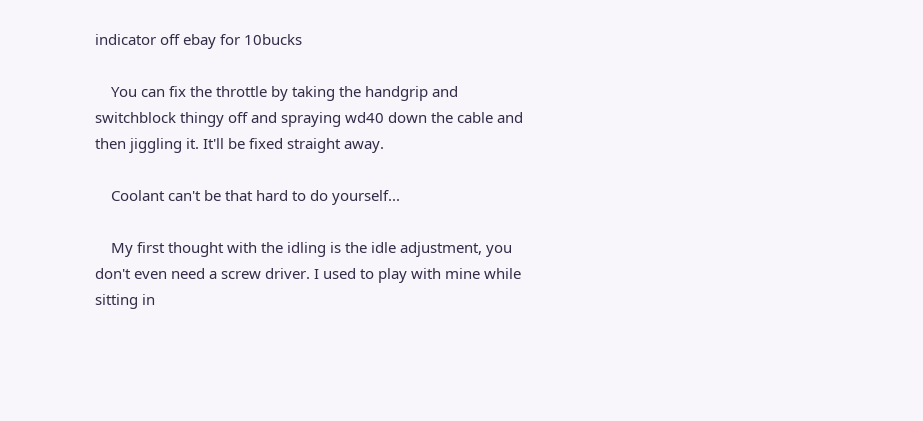indicator off ebay for 10bucks

    You can fix the throttle by taking the handgrip and switchblock thingy off and spraying wd40 down the cable and then jiggling it. It'll be fixed straight away.

    Coolant can't be that hard to do yourself...

    My first thought with the idling is the idle adjustment, you don't even need a screw driver. I used to play with mine while sitting in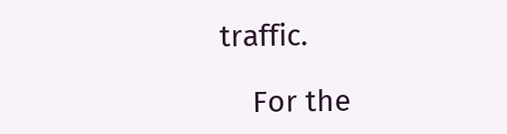traffic.

    For the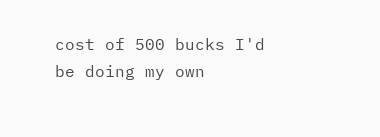cost of 500 bucks I'd be doing my own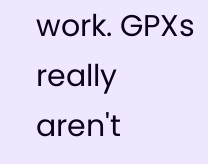work. GPXs really aren't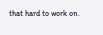that hard to work on.